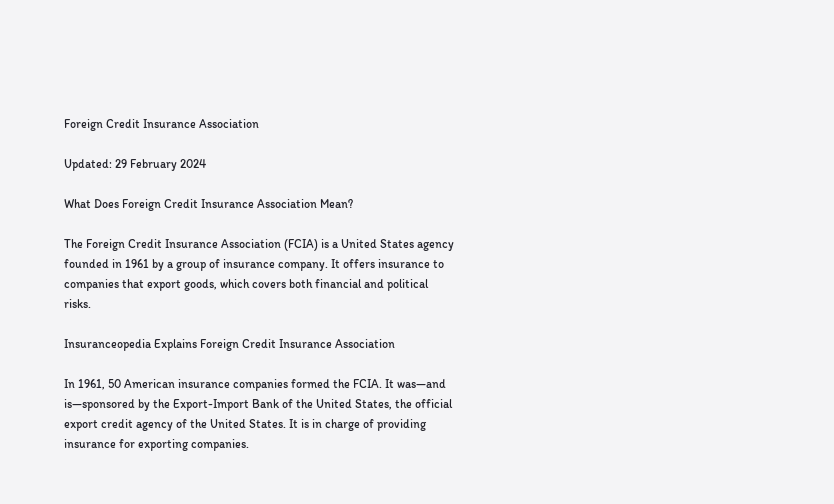Foreign Credit Insurance Association

Updated: 29 February 2024

What Does Foreign Credit Insurance Association Mean?

The Foreign Credit Insurance Association (FCIA) is a United States agency founded in 1961 by a group of insurance company. It offers insurance to companies that export goods, which covers both financial and political risks.

Insuranceopedia Explains Foreign Credit Insurance Association

In 1961, 50 American insurance companies formed the FCIA. It was—and is—sponsored by the Export-Import Bank of the United States, the official export credit agency of the United States. It is in charge of providing insurance for exporting companies.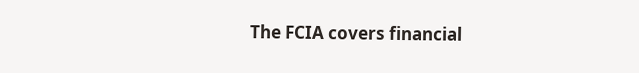The FCIA covers financial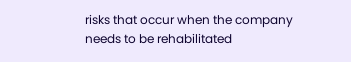risks that occur when the company needs to be rehabilitated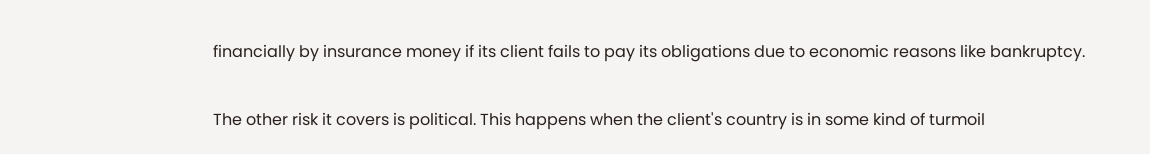financially by insurance money if its client fails to pay its obligations due to economic reasons like bankruptcy.

The other risk it covers is political. This happens when the client's country is in some kind of turmoil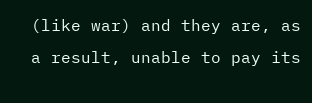(like war) and they are, as a result, unable to pay its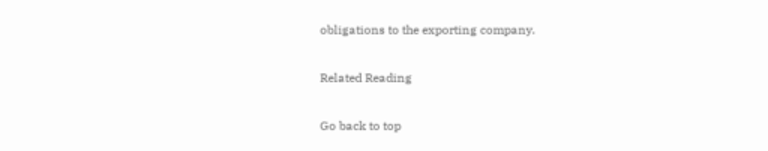obligations to the exporting company.

Related Reading

Go back to top